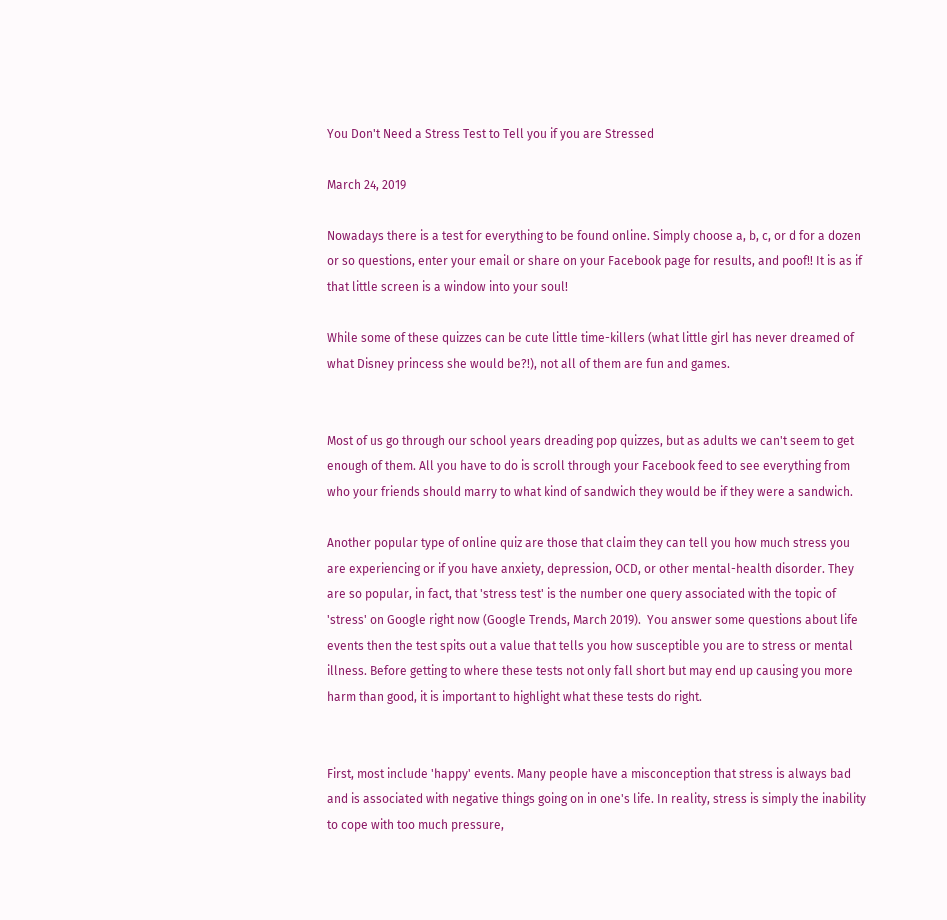You Don't Need a Stress Test to Tell you if you are Stressed

March 24, 2019

Nowadays there is a test for everything to be found online. Simply choose a, b, c, or d for a dozen or so questions, enter your email or share on your Facebook page for results, and poof!! It is as if that little screen is a window into your soul!

While some of these quizzes can be cute little time-killers (what little girl has never dreamed of what Disney princess she would be?!), not all of them are fun and games.


Most of us go through our school years dreading pop quizzes, but as adults we can't seem to get enough of them. All you have to do is scroll through your Facebook feed to see everything from who your friends should marry to what kind of sandwich they would be if they were a sandwich.

Another popular type of online quiz are those that claim they can tell you how much stress you are experiencing or if you have anxiety, depression, OCD, or other mental-health disorder. They are so popular, in fact, that 'stress test' is the number one query associated with the topic of 'stress' on Google right now (Google Trends, March 2019).  You answer some questions about life events then the test spits out a value that tells you how susceptible you are to stress or mental illness. Before getting to where these tests not only fall short but may end up causing you more harm than good, it is important to highlight what these tests do right.


First, most include 'happy' events. Many people have a misconception that stress is always bad and is associated with negative things going on in one's life. In reality, stress is simply the inability to cope with too much pressure,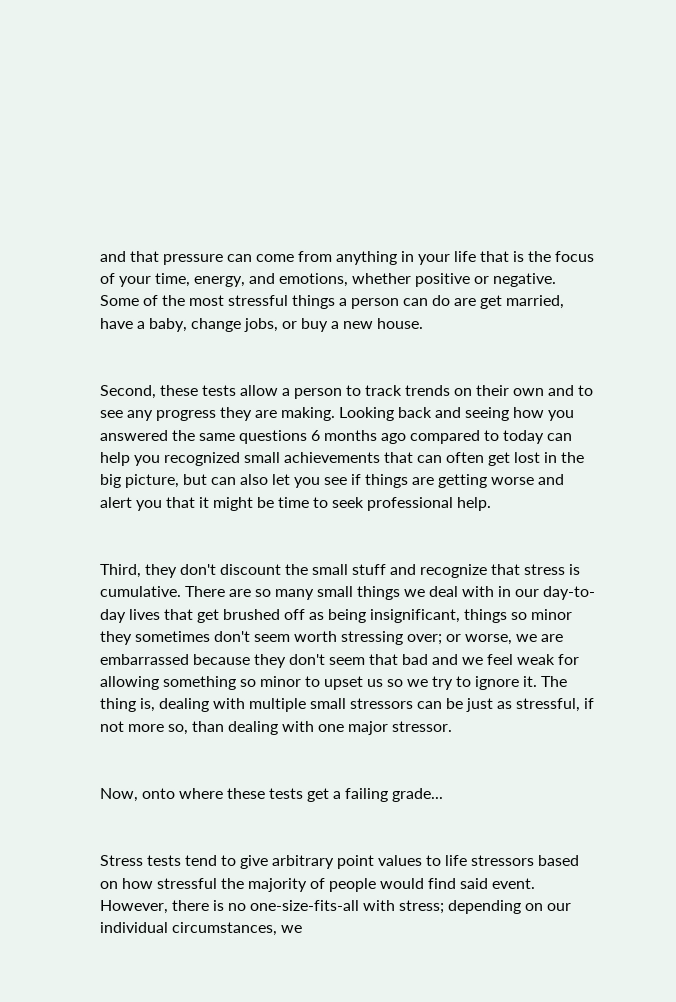and that pressure can come from anything in your life that is the focus of your time, energy, and emotions, whether positive or negative. Some of the most stressful things a person can do are get married, have a baby, change jobs, or buy a new house.


Second, these tests allow a person to track trends on their own and to see any progress they are making. Looking back and seeing how you answered the same questions 6 months ago compared to today can help you recognized small achievements that can often get lost in the big picture, but can also let you see if things are getting worse and alert you that it might be time to seek professional help.


Third, they don't discount the small stuff and recognize that stress is cumulative. There are so many small things we deal with in our day-to-day lives that get brushed off as being insignificant, things so minor they sometimes don't seem worth stressing over; or worse, we are embarrassed because they don't seem that bad and we feel weak for allowing something so minor to upset us so we try to ignore it. The thing is, dealing with multiple small stressors can be just as stressful, if not more so, than dealing with one major stressor.


Now, onto where these tests get a failing grade...


Stress tests tend to give arbitrary point values to life stressors based on how stressful the majority of people would find said event. However, there is no one-size-fits-all with stress; depending on our individual circumstances, we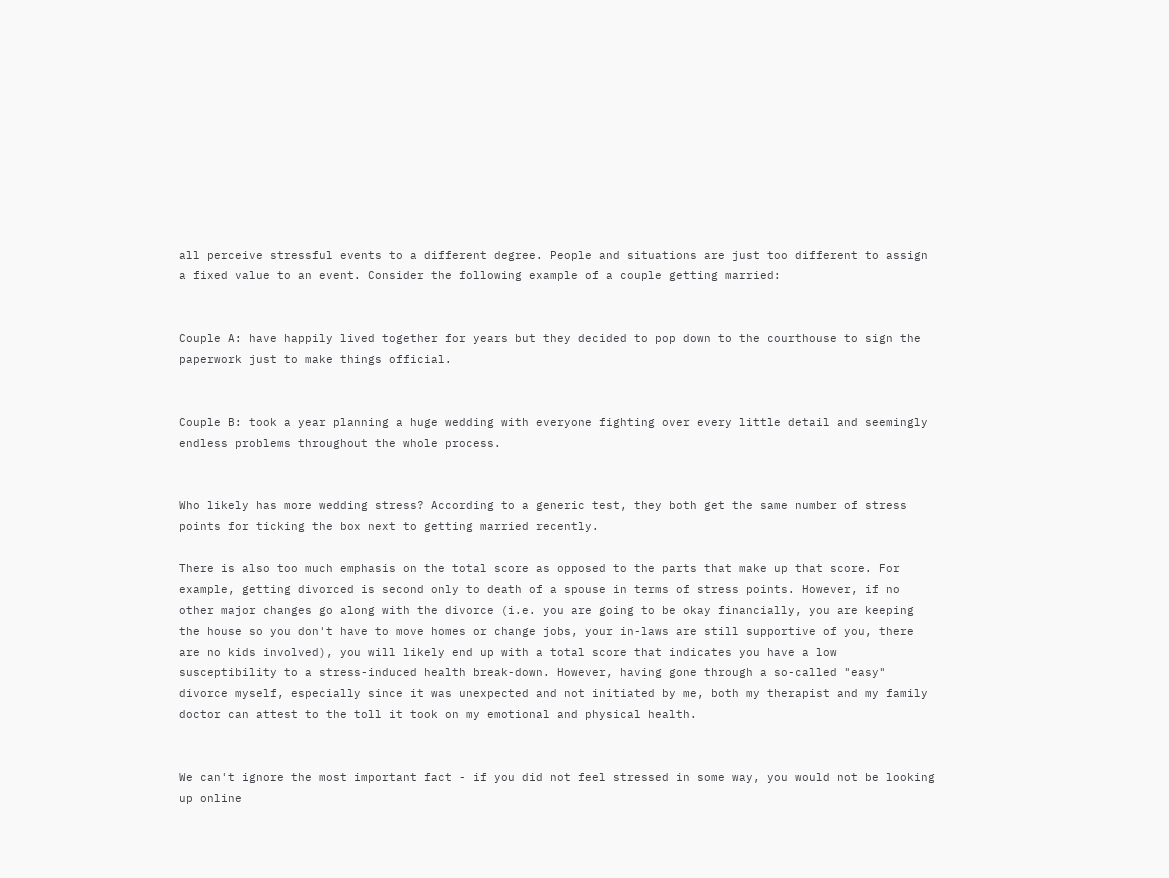all perceive stressful events to a different degree. People and situations are just too different to assign a fixed value to an event. Consider the following example of a couple getting married:


Couple A: have happily lived together for years but they decided to pop down to the courthouse to sign the paperwork just to make things official.


Couple B: took a year planning a huge wedding with everyone fighting over every little detail and seemingly endless problems throughout the whole process.


Who likely has more wedding stress? According to a generic test, they both get the same number of stress points for ticking the box next to getting married recently.

There is also too much emphasis on the total score as opposed to the parts that make up that score. For example, getting divorced is second only to death of a spouse in terms of stress points. However, if no other major changes go along with the divorce (i.e. you are going to be okay financially, you are keeping the house so you don't have to move homes or change jobs, your in-laws are still supportive of you, there are no kids involved), you will likely end up with a total score that indicates you have a low susceptibility to a stress-induced health break-down. However, having gone through a so-called "easy" divorce myself, especially since it was unexpected and not initiated by me, both my therapist and my family doctor can attest to the toll it took on my emotional and physical health.


We can't ignore the most important fact - if you did not feel stressed in some way, you would not be looking up online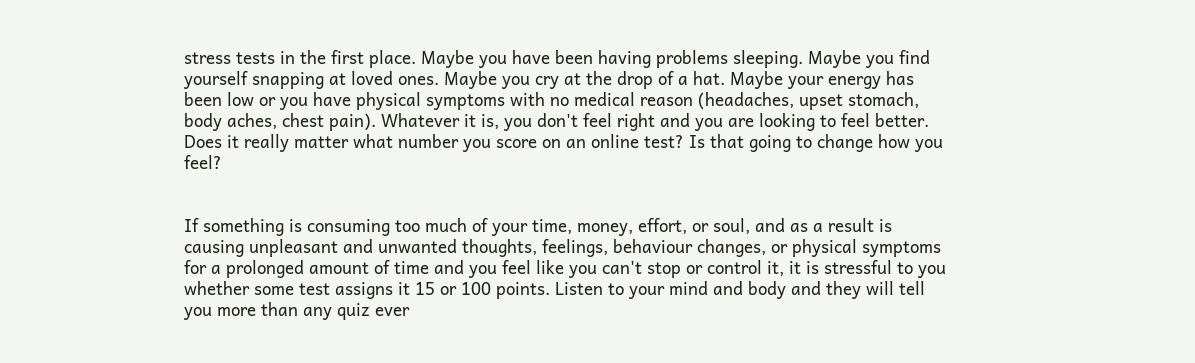stress tests in the first place. Maybe you have been having problems sleeping. Maybe you find yourself snapping at loved ones. Maybe you cry at the drop of a hat. Maybe your energy has been low or you have physical symptoms with no medical reason (headaches, upset stomach, body aches, chest pain). Whatever it is, you don't feel right and you are looking to feel better. Does it really matter what number you score on an online test? Is that going to change how you feel?


If something is consuming too much of your time, money, effort, or soul, and as a result is causing unpleasant and unwanted thoughts, feelings, behaviour changes, or physical symptoms for a prolonged amount of time and you feel like you can't stop or control it, it is stressful to you whether some test assigns it 15 or 100 points. Listen to your mind and body and they will tell you more than any quiz ever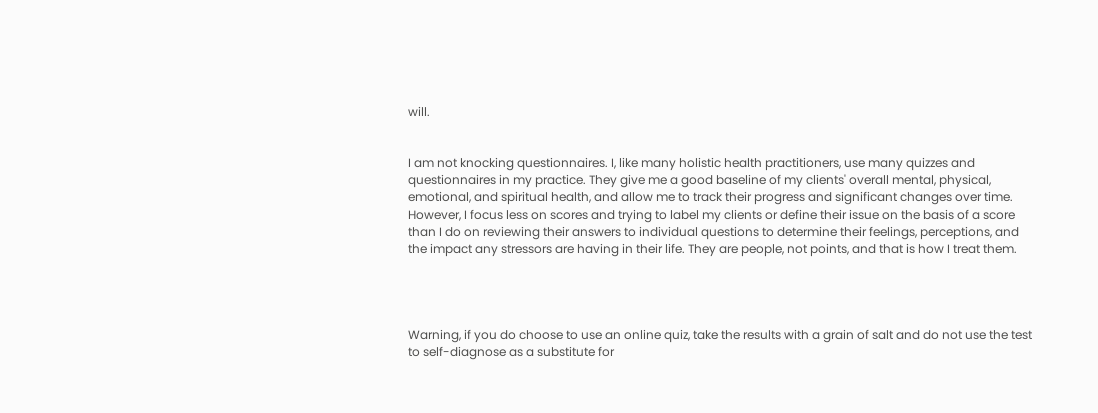will.


I am not knocking questionnaires. I, like many holistic health practitioners, use many quizzes and questionnaires in my practice. They give me a good baseline of my clients' overall mental, physical, emotional, and spiritual health, and allow me to track their progress and significant changes over time. However, I focus less on scores and trying to label my clients or define their issue on the basis of a score than I do on reviewing their answers to individual questions to determine their feelings, perceptions, and the impact any stressors are having in their life. They are people, not points, and that is how I treat them.




Warning, if you do choose to use an online quiz, take the results with a grain of salt and do not use the test to self-diagnose as a substitute for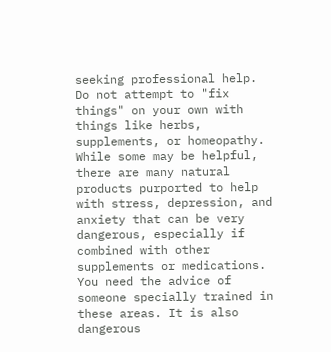seeking professional help. Do not attempt to "fix things" on your own with things like herbs, supplements, or homeopathy. While some may be helpful, there are many natural products purported to help with stress, depression, and anxiety that can be very dangerous, especially if combined with other supplements or medications. You need the advice of someone specially trained in these areas. It is also dangerous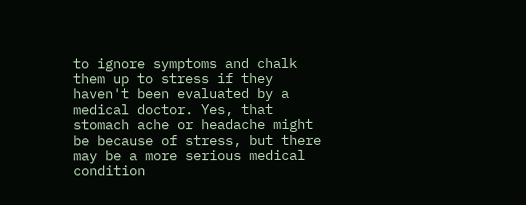to ignore symptoms and chalk them up to stress if they haven't been evaluated by a medical doctor. Yes, that stomach ache or headache might be because of stress, but there may be a more serious medical condition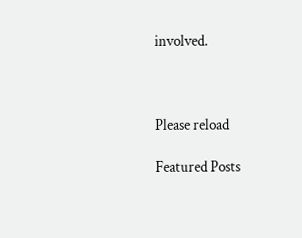involved.



Please reload

Featured Posts